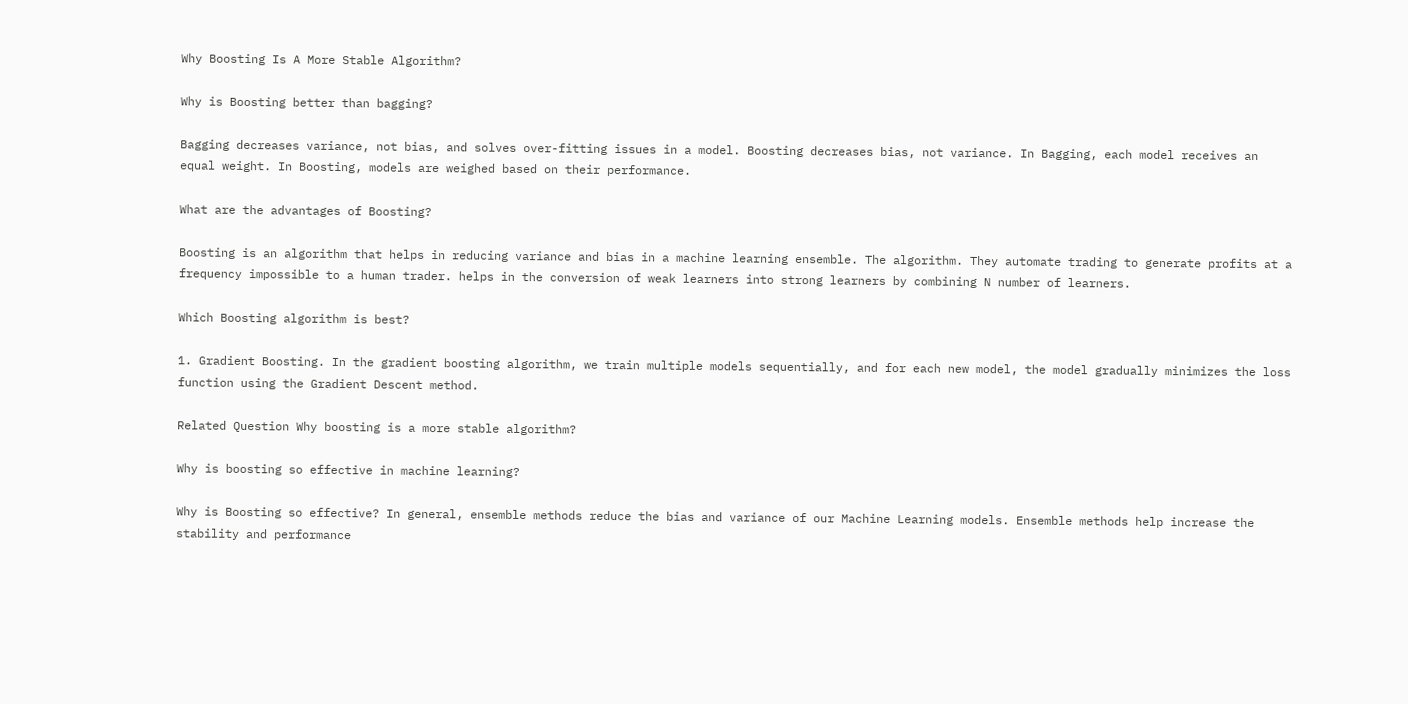Why Boosting Is A More Stable Algorithm?

Why is Boosting better than bagging?

Bagging decreases variance, not bias, and solves over-fitting issues in a model. Boosting decreases bias, not variance. In Bagging, each model receives an equal weight. In Boosting, models are weighed based on their performance.

What are the advantages of Boosting?

Boosting is an algorithm that helps in reducing variance and bias in a machine learning ensemble. The algorithm. They automate trading to generate profits at a frequency impossible to a human trader. helps in the conversion of weak learners into strong learners by combining N number of learners.

Which Boosting algorithm is best?

1. Gradient Boosting. In the gradient boosting algorithm, we train multiple models sequentially, and for each new model, the model gradually minimizes the loss function using the Gradient Descent method.

Related Question Why boosting is a more stable algorithm?

Why is boosting so effective in machine learning?

Why is Boosting so effective? In general, ensemble methods reduce the bias and variance of our Machine Learning models. Ensemble methods help increase the stability and performance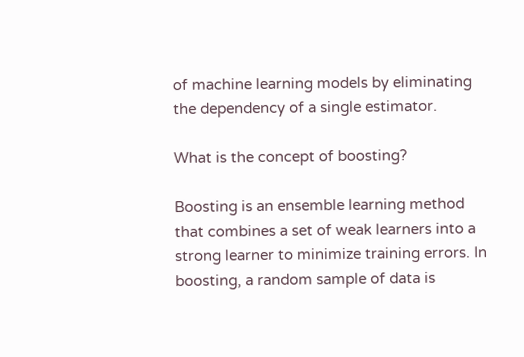of machine learning models by eliminating the dependency of a single estimator.

What is the concept of boosting?

Boosting is an ensemble learning method that combines a set of weak learners into a strong learner to minimize training errors. In boosting, a random sample of data is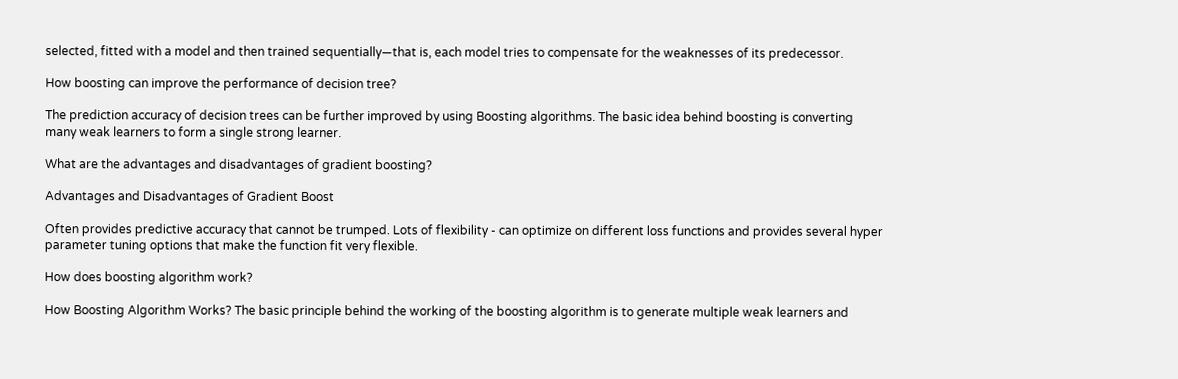selected, fitted with a model and then trained sequentially—that is, each model tries to compensate for the weaknesses of its predecessor.

How boosting can improve the performance of decision tree?

The prediction accuracy of decision trees can be further improved by using Boosting algorithms. The basic idea behind boosting is converting many weak learners to form a single strong learner.

What are the advantages and disadvantages of gradient boosting?

Advantages and Disadvantages of Gradient Boost

Often provides predictive accuracy that cannot be trumped. Lots of flexibility - can optimize on different loss functions and provides several hyper parameter tuning options that make the function fit very flexible.

How does boosting algorithm work?

How Boosting Algorithm Works? The basic principle behind the working of the boosting algorithm is to generate multiple weak learners and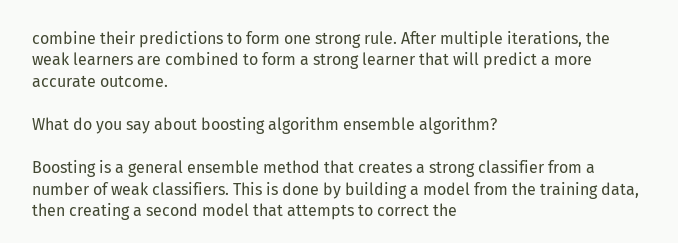combine their predictions to form one strong rule. After multiple iterations, the weak learners are combined to form a strong learner that will predict a more accurate outcome.

What do you say about boosting algorithm ensemble algorithm?

Boosting is a general ensemble method that creates a strong classifier from a number of weak classifiers. This is done by building a model from the training data, then creating a second model that attempts to correct the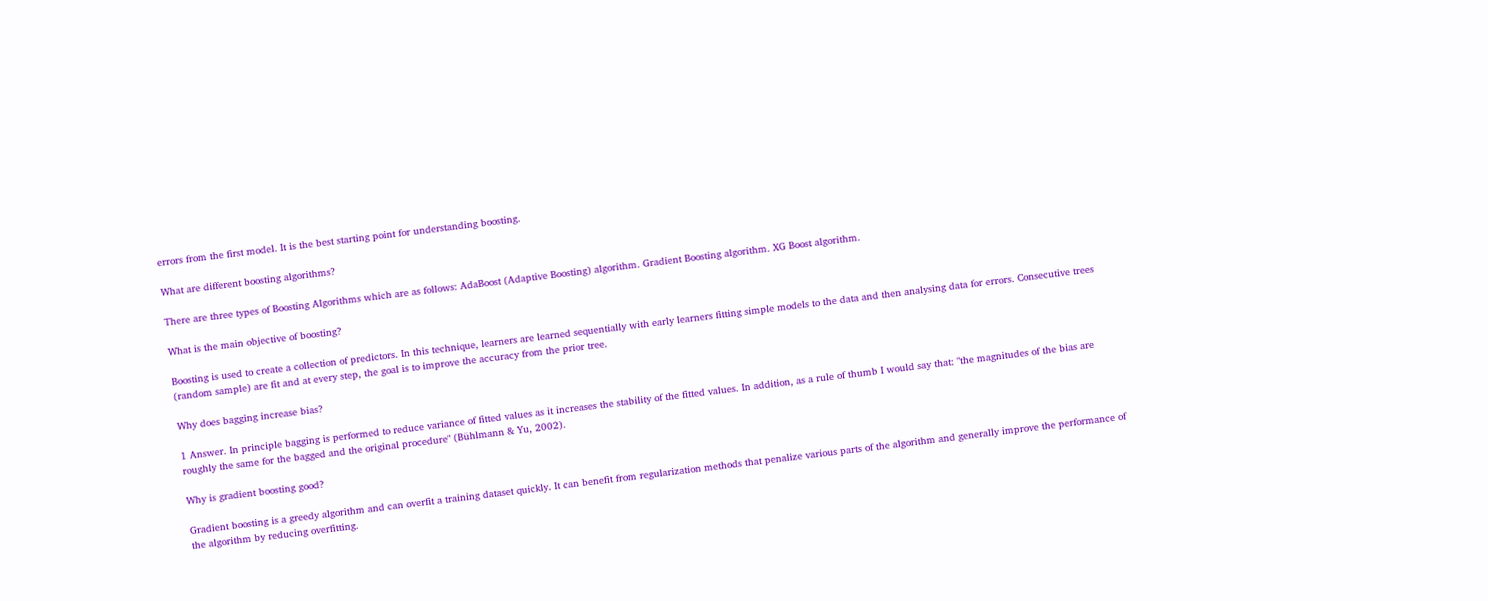errors from the first model. It is the best starting point for understanding boosting.

What are different boosting algorithms?

There are three types of Boosting Algorithms which are as follows: AdaBoost (Adaptive Boosting) algorithm. Gradient Boosting algorithm. XG Boost algorithm.

What is the main objective of boosting?

Boosting is used to create a collection of predictors. In this technique, learners are learned sequentially with early learners fitting simple models to the data and then analysing data for errors. Consecutive trees (random sample) are fit and at every step, the goal is to improve the accuracy from the prior tree.

Why does bagging increase bias?

1 Answer. In principle bagging is performed to reduce variance of fitted values as it increases the stability of the fitted values. In addition, as a rule of thumb I would say that: "the magnitudes of the bias are roughly the same for the bagged and the original procedure" (Bühlmann & Yu, 2002).

Why is gradient boosting good?

Gradient boosting is a greedy algorithm and can overfit a training dataset quickly. It can benefit from regularization methods that penalize various parts of the algorithm and generally improve the performance of the algorithm by reducing overfitting.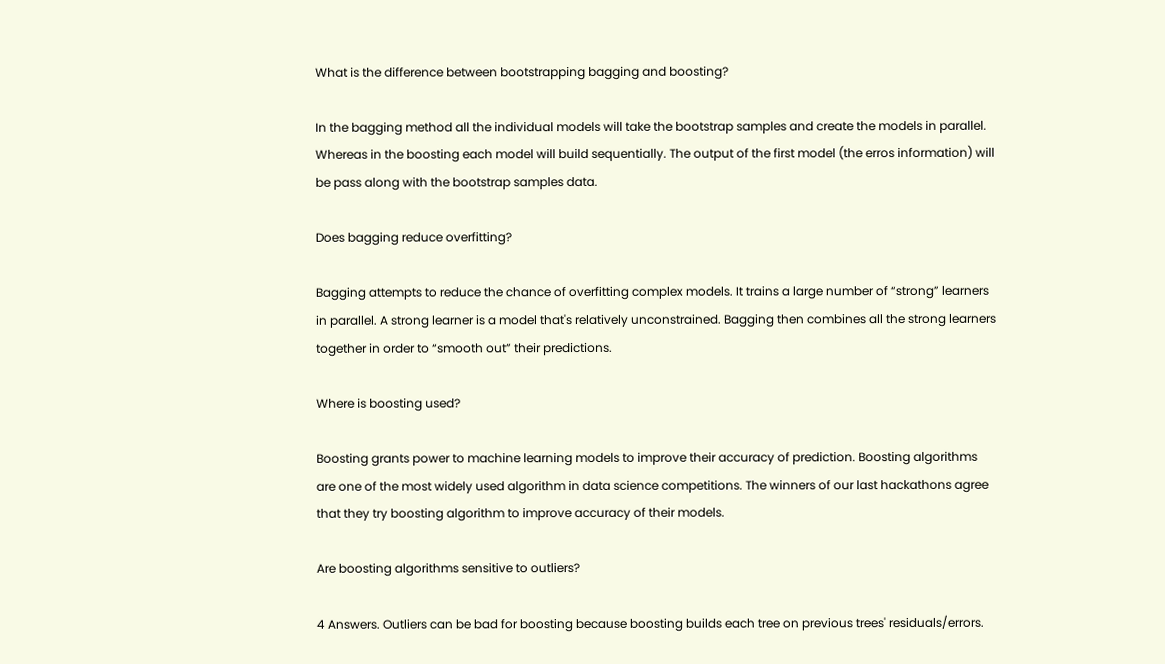What is the difference between bootstrapping bagging and boosting?

In the bagging method all the individual models will take the bootstrap samples and create the models in parallel. Whereas in the boosting each model will build sequentially. The output of the first model (the erros information) will be pass along with the bootstrap samples data.

Does bagging reduce overfitting?

Bagging attempts to reduce the chance of overfitting complex models. It trains a large number of “strong” learners in parallel. A strong learner is a model that's relatively unconstrained. Bagging then combines all the strong learners together in order to “smooth out” their predictions.

Where is boosting used?

Boosting grants power to machine learning models to improve their accuracy of prediction. Boosting algorithms are one of the most widely used algorithm in data science competitions. The winners of our last hackathons agree that they try boosting algorithm to improve accuracy of their models.

Are boosting algorithms sensitive to outliers?

4 Answers. Outliers can be bad for boosting because boosting builds each tree on previous trees' residuals/errors.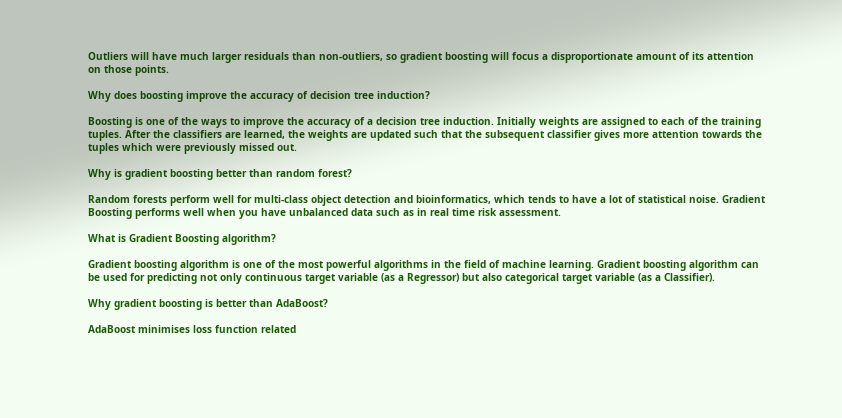Outliers will have much larger residuals than non-outliers, so gradient boosting will focus a disproportionate amount of its attention on those points.

Why does boosting improve the accuracy of decision tree induction?

Boosting is one of the ways to improve the accuracy of a decision tree induction. Initially weights are assigned to each of the training tuples. After the classifiers are learned, the weights are updated such that the subsequent classifier gives more attention towards the tuples which were previously missed out.

Why is gradient boosting better than random forest?

Random forests perform well for multi-class object detection and bioinformatics, which tends to have a lot of statistical noise. Gradient Boosting performs well when you have unbalanced data such as in real time risk assessment.

What is Gradient Boosting algorithm?

Gradient boosting algorithm is one of the most powerful algorithms in the field of machine learning. Gradient boosting algorithm can be used for predicting not only continuous target variable (as a Regressor) but also categorical target variable (as a Classifier).

Why gradient boosting is better than AdaBoost?

AdaBoost minimises loss function related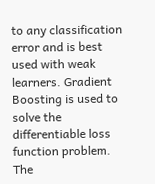to any classification error and is best used with weak learners. Gradient Boosting is used to solve the differentiable loss function problem. The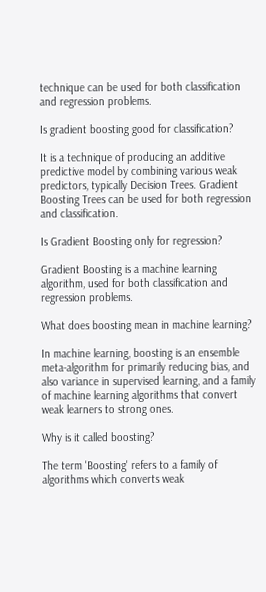technique can be used for both classification and regression problems.

Is gradient boosting good for classification?

It is a technique of producing an additive predictive model by combining various weak predictors, typically Decision Trees. Gradient Boosting Trees can be used for both regression and classification.

Is Gradient Boosting only for regression?

Gradient Boosting is a machine learning algorithm, used for both classification and regression problems.

What does boosting mean in machine learning?

In machine learning, boosting is an ensemble meta-algorithm for primarily reducing bias, and also variance in supervised learning, and a family of machine learning algorithms that convert weak learners to strong ones.

Why is it called boosting?

The term 'Boosting' refers to a family of algorithms which converts weak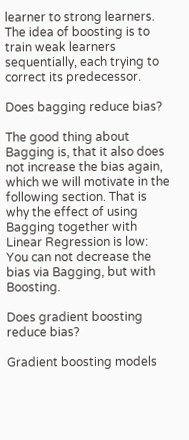learner to strong learners. The idea of boosting is to train weak learners sequentially, each trying to correct its predecessor.

Does bagging reduce bias?

The good thing about Bagging is, that it also does not increase the bias again, which we will motivate in the following section. That is why the effect of using Bagging together with Linear Regression is low: You can not decrease the bias via Bagging, but with Boosting.

Does gradient boosting reduce bias?

Gradient boosting models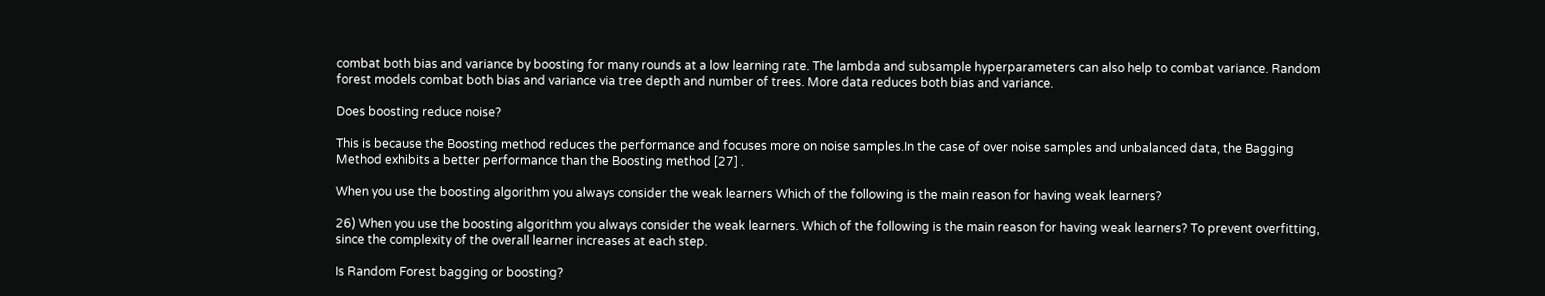combat both bias and variance by boosting for many rounds at a low learning rate. The lambda and subsample hyperparameters can also help to combat variance. Random forest models combat both bias and variance via tree depth and number of trees. More data reduces both bias and variance.

Does boosting reduce noise?

This is because the Boosting method reduces the performance and focuses more on noise samples.In the case of over noise samples and unbalanced data, the Bagging Method exhibits a better performance than the Boosting method [27] .

When you use the boosting algorithm you always consider the weak learners Which of the following is the main reason for having weak learners?

26) When you use the boosting algorithm you always consider the weak learners. Which of the following is the main reason for having weak learners? To prevent overfitting, since the complexity of the overall learner increases at each step.

Is Random Forest bagging or boosting?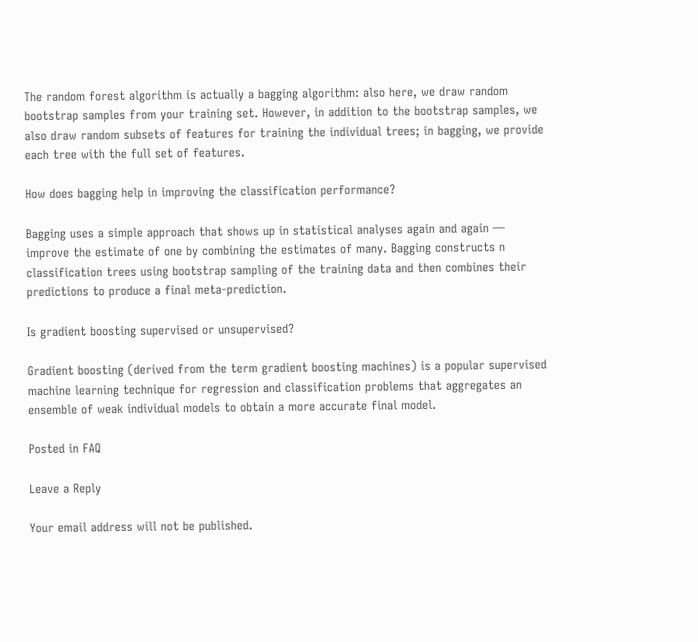The random forest algorithm is actually a bagging algorithm: also here, we draw random bootstrap samples from your training set. However, in addition to the bootstrap samples, we also draw random subsets of features for training the individual trees; in bagging, we provide each tree with the full set of features.

How does bagging help in improving the classification performance?

Bagging uses a simple approach that shows up in statistical analyses again and again — improve the estimate of one by combining the estimates of many. Bagging constructs n classification trees using bootstrap sampling of the training data and then combines their predictions to produce a final meta-prediction.

Is gradient boosting supervised or unsupervised?

Gradient boosting (derived from the term gradient boosting machines) is a popular supervised machine learning technique for regression and classification problems that aggregates an ensemble of weak individual models to obtain a more accurate final model.

Posted in FAQ

Leave a Reply

Your email address will not be published.